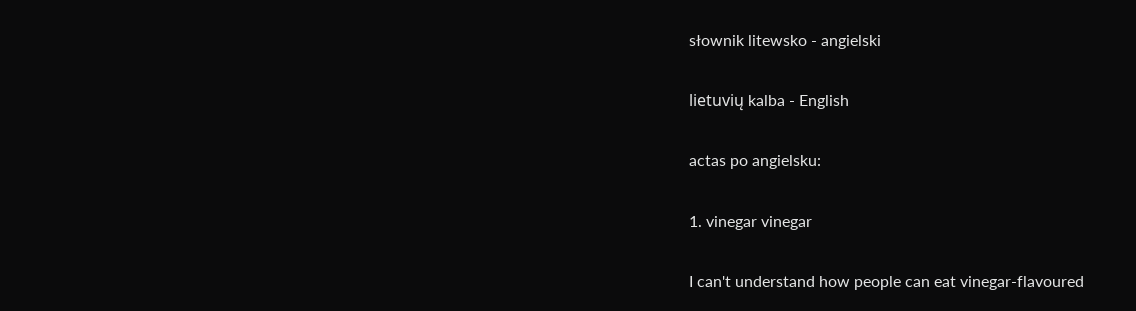słownik litewsko - angielski

lietuvių kalba - English

actas po angielsku:

1. vinegar vinegar

I can't understand how people can eat vinegar-flavoured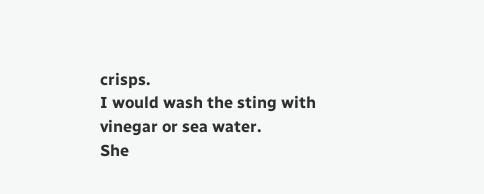crisps.
I would wash the sting with vinegar or sea water.
She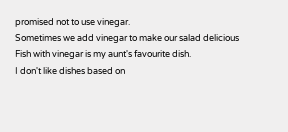promised not to use vinegar.
Sometimes we add vinegar to make our salad delicious
Fish with vinegar is my aunt's favourite dish.
I don't like dishes based on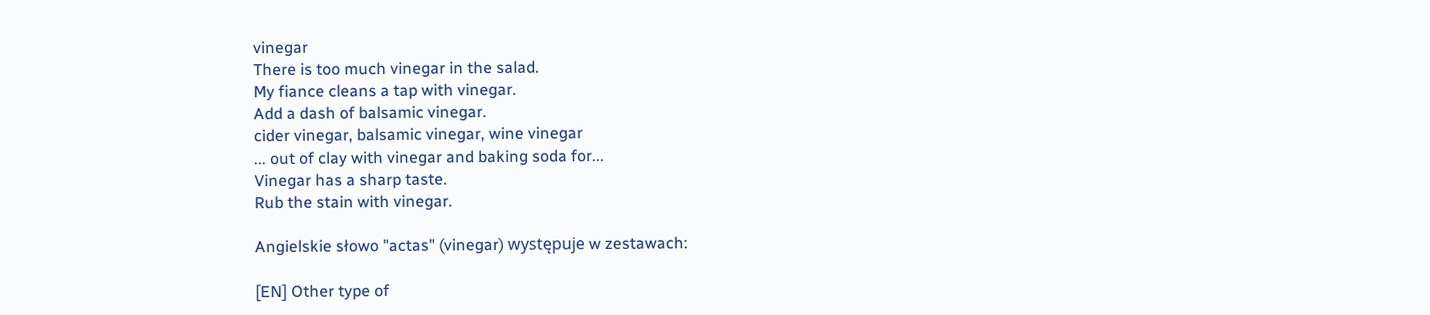vinegar
There is too much vinegar in the salad.
My fiance cleans a tap with vinegar.
Add a dash of balsamic vinegar.
cider vinegar, balsamic vinegar, wine vinegar
... out of clay with vinegar and baking soda for...
Vinegar has a sharp taste.
Rub the stain with vinegar.

Angielskie słowo "actas" (vinegar) występuje w zestawach:

[EN] Other type of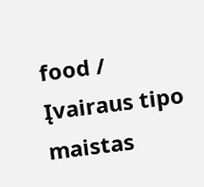food / Įvairaus tipo maistas